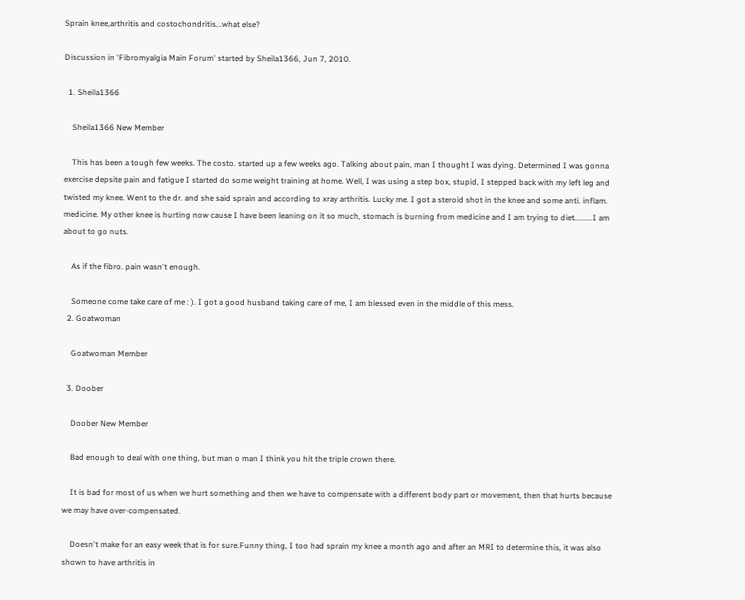Sprain knee,arthritis and costochondritis...what else?

Discussion in 'Fibromyalgia Main Forum' started by Sheila1366, Jun 7, 2010.

  1. Sheila1366

    Sheila1366 New Member

    This has been a tough few weeks. The costo. started up a few weeks ago. Talking about pain, man I thought I was dying. Determined I was gonna exercise depsite pain and fatigue I started do some weight training at home. Well, I was using a step box, stupid, I stepped back with my left leg and twisted my knee. Went to the dr. and she said sprain and according to xray arthritis. Lucky me. I got a steroid shot in the knee and some anti. inflam. medicine. My other knee is hurting now cause I have been leaning on it so much, stomach is burning from medicine and I am trying to diet.........I am about to go nuts.

    As if the fibro. pain wasn't enough.

    Someone come take care of me : ). I got a good husband taking care of me, I am blessed even in the middle of this mess.
  2. Goatwoman

    Goatwoman Member

  3. Doober

    Doober New Member

    Bad enough to deal with one thing, but man o man I think you hit the triple crown there.

    It is bad for most of us when we hurt something and then we have to compensate with a different body part or movement, then that hurts because we may have over-compensated.

    Doesn't make for an easy week that is for sure.Funny thing, I too had sprain my knee a month ago and after an MRI to determine this, it was also shown to have arthritis in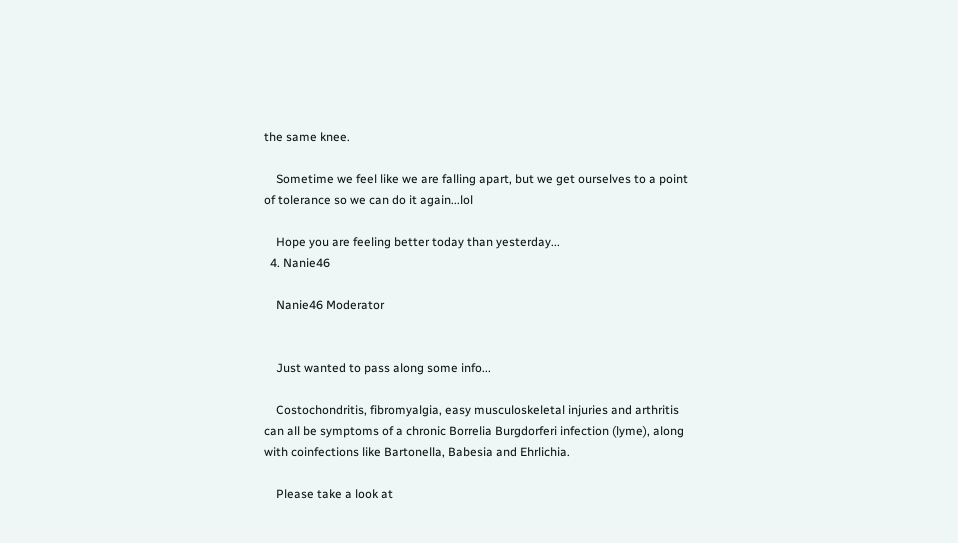the same knee.

    Sometime we feel like we are falling apart, but we get ourselves to a point of tolerance so we can do it again...lol

    Hope you are feeling better today than yesterday...
  4. Nanie46

    Nanie46 Moderator


    Just wanted to pass along some info...

    Costochondritis, fibromyalgia, easy musculoskeletal injuries and arthritis can all be symptoms of a chronic Borrelia Burgdorferi infection (lyme), along with coinfections like Bartonella, Babesia and Ehrlichia.

    Please take a look at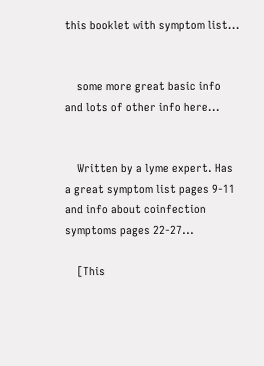this booklet with symptom list...


    some more great basic info and lots of other info here...


    Written by a lyme expert. Has a great symptom list pages 9-11 and info about coinfection symptoms pages 22-27...

    [This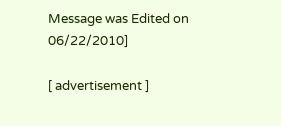Message was Edited on 06/22/2010]

[ advertisement ]